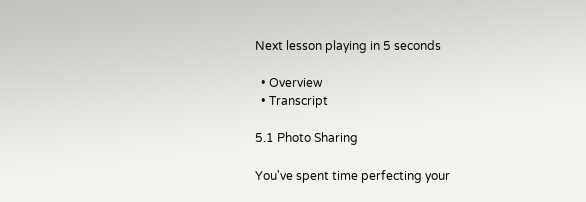Next lesson playing in 5 seconds

  • Overview
  • Transcript

5.1 Photo Sharing

You've spent time perfecting your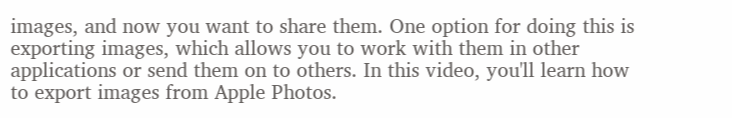images, and now you want to share them. One option for doing this is exporting images, which allows you to work with them in other applications or send them on to others. In this video, you'll learn how to export images from Apple Photos.